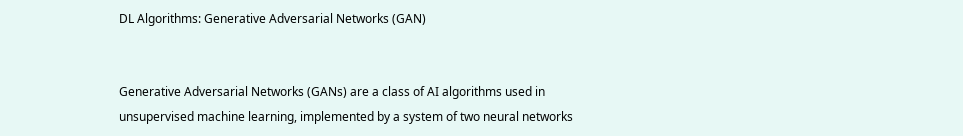DL Algorithms: Generative Adversarial Networks (GAN)


Generative Adversarial Networks (GANs) are a class of AI algorithms used in unsupervised machine learning, implemented by a system of two neural networks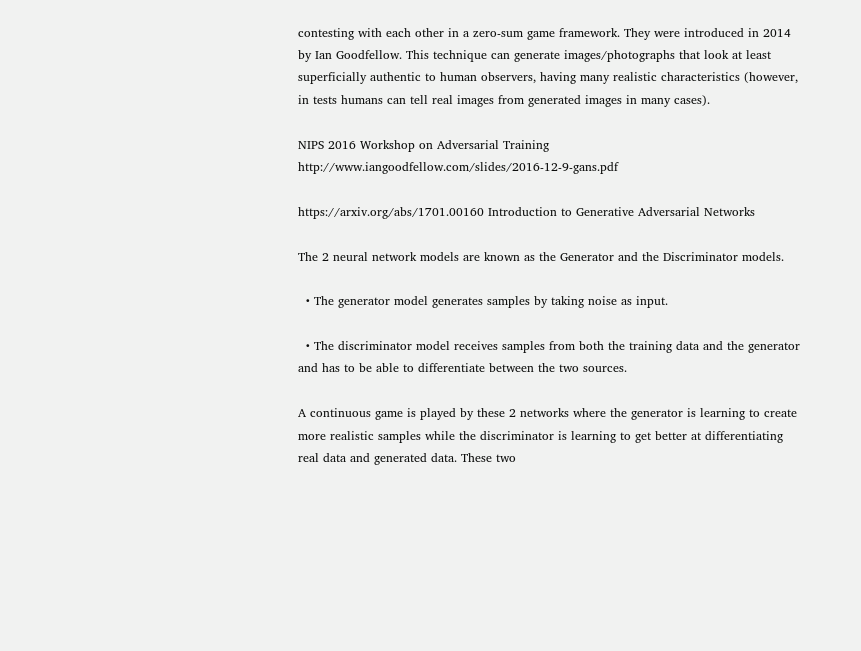contesting with each other in a zero-sum game framework. They were introduced in 2014 by Ian Goodfellow. This technique can generate images/photographs that look at least superficially authentic to human observers, having many realistic characteristics (however, in tests humans can tell real images from generated images in many cases).

NIPS 2016 Workshop on Adversarial Training http://www.iangoodfellow.com/slides/2016-12-9-gans.pdf

https://arxiv.org/abs/1701.00160 Introduction to Generative Adversarial Networks

The 2 neural network models are known as the Generator and the Discriminator models.

  • The generator model generates samples by taking noise as input.

  • The discriminator model receives samples from both the training data and the generator and has to be able to differentiate between the two sources.

A continuous game is played by these 2 networks where the generator is learning to create more realistic samples while the discriminator is learning to get better at differentiating real data and generated data. These two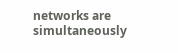networks are simultaneously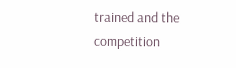trained and the competition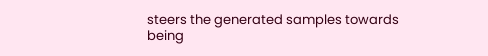steers the generated samples towards being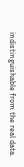indistinguishable from the real data.